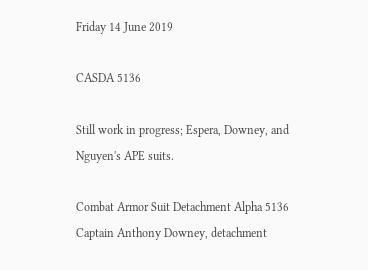Friday 14 June 2019

CASDA 5136

Still work in progress; Espera, Downey, and Nguyen's APE suits.

Combat Armor Suit Detachment Alpha 5136
Captain Anthony Downey, detachment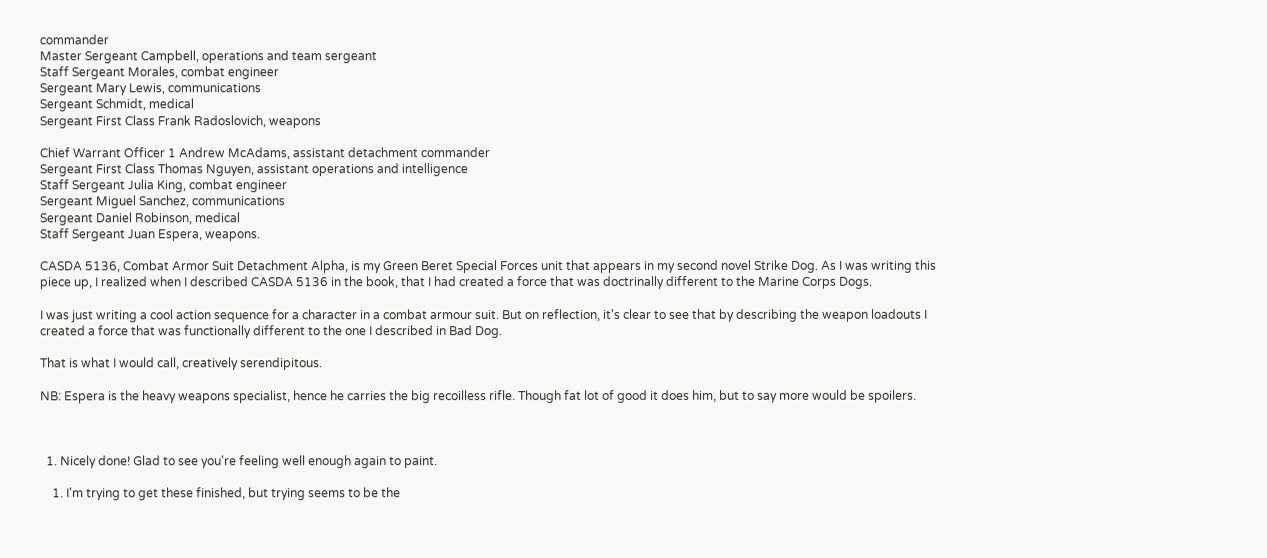commander
Master Sergeant Campbell, operations and team sergeant
Staff Sergeant Morales, combat engineer
Sergeant Mary Lewis, communications
Sergeant Schmidt, medical
Sergeant First Class Frank Radoslovich, weapons

Chief Warrant Officer 1 Andrew McAdams, assistant detachment commander
Sergeant First Class Thomas Nguyen, assistant operations and intelligence
Staff Sergeant Julia King, combat engineer
Sergeant Miguel Sanchez, communications
Sergeant Daniel Robinson, medical
Staff Sergeant Juan Espera, weapons.

CASDA 5136, Combat Armor Suit Detachment Alpha, is my Green Beret Special Forces unit that appears in my second novel Strike Dog. As I was writing this piece up, I realized when I described CASDA 5136 in the book, that I had created a force that was doctrinally different to the Marine Corps Dogs.

I was just writing a cool action sequence for a character in a combat armour suit. But on reflection, it's clear to see that by describing the weapon loadouts I created a force that was functionally different to the one I described in Bad Dog.

That is what I would call, creatively serendipitous.

NB: Espera is the heavy weapons specialist, hence he carries the big recoilless rifle. Though fat lot of good it does him, but to say more would be spoilers.



  1. Nicely done! Glad to see you're feeling well enough again to paint.

    1. I'm trying to get these finished, but trying seems to be the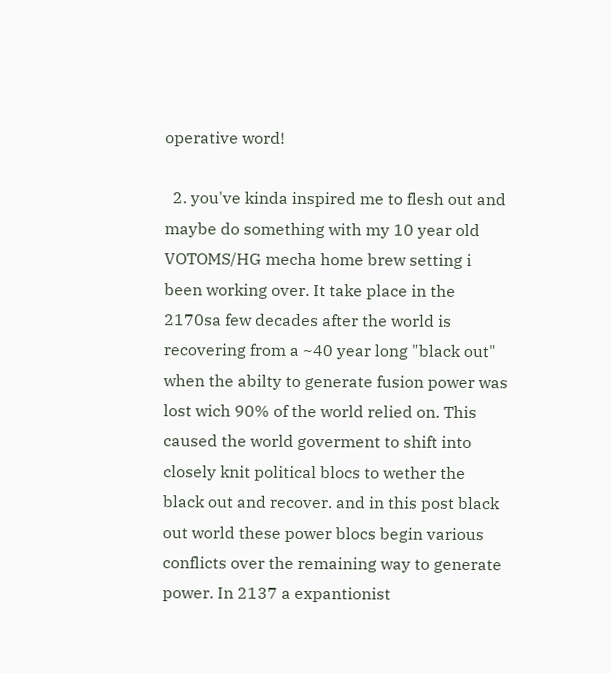operative word!

  2. you've kinda inspired me to flesh out and maybe do something with my 10 year old VOTOMS/HG mecha home brew setting i been working over. It take place in the 2170sa few decades after the world is recovering from a ~40 year long "black out" when the abilty to generate fusion power was lost wich 90% of the world relied on. This caused the world goverment to shift into closely knit political blocs to wether the black out and recover. and in this post black out world these power blocs begin various conflicts over the remaining way to generate power. In 2137 a expantionist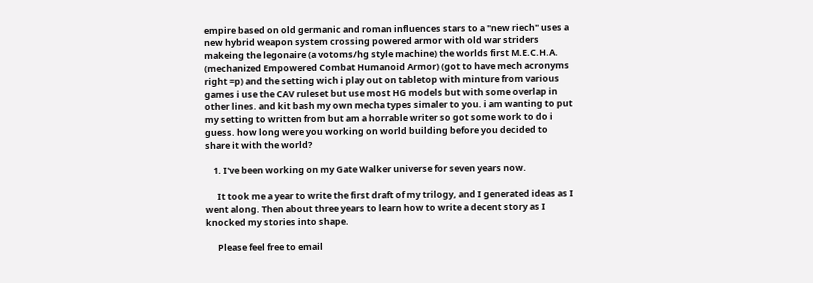empire based on old germanic and roman influences stars to a "new riech" uses a new hybrid weapon system crossing powered armor with old war striders makeing the legonaire (a votoms/hg style machine) the worlds first M.E.C.H.A. (mechanized Empowered Combat Humanoid Armor) (got to have mech acronyms right =p) and the setting wich i play out on tabletop with minture from various games i use the CAV ruleset but use most HG models but with some overlap in other lines. and kit bash my own mecha types simaler to you. i am wanting to put my setting to written from but am a horrable writer so got some work to do i guess. how long were you working on world building before you decided to share it with the world?

    1. I've been working on my Gate Walker universe for seven years now.

      It took me a year to write the first draft of my trilogy, and I generated ideas as I went along. Then about three years to learn how to write a decent story as I knocked my stories into shape.

      Please feel free to email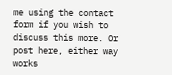me using the contact form if you wish to discuss this more. Or post here, either way works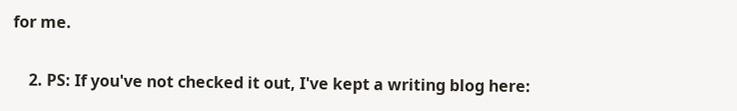for me.

    2. PS: If you've not checked it out, I've kept a writing blog here: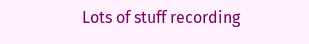Lots of stuff recording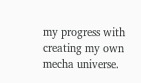my progress with creating my own mecha universe.